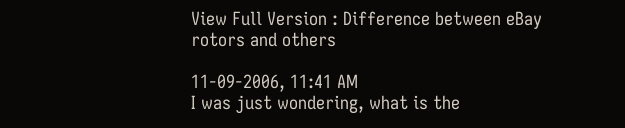View Full Version : Difference between eBay rotors and others

11-09-2006, 11:41 AM
I was just wondering, what is the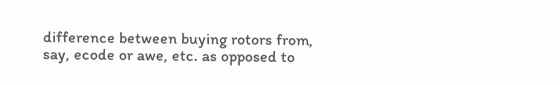difference between buying rotors from, say, ecode or awe, etc. as opposed to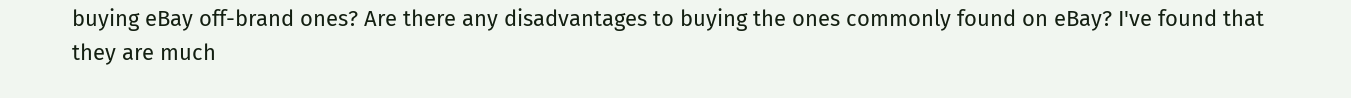buying eBay off-brand ones? Are there any disadvantages to buying the ones commonly found on eBay? I've found that they are much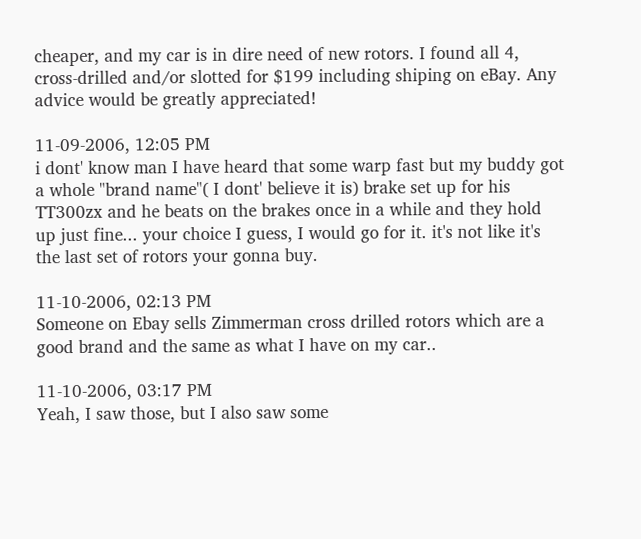cheaper, and my car is in dire need of new rotors. I found all 4, cross-drilled and/or slotted for $199 including shiping on eBay. Any advice would be greatly appreciated!

11-09-2006, 12:05 PM
i dont' know man I have heard that some warp fast but my buddy got a whole "brand name"( I dont' believe it is) brake set up for his TT300zx and he beats on the brakes once in a while and they hold up just fine... your choice I guess, I would go for it. it's not like it's the last set of rotors your gonna buy.

11-10-2006, 02:13 PM
Someone on Ebay sells Zimmerman cross drilled rotors which are a good brand and the same as what I have on my car..

11-10-2006, 03:17 PM
Yeah, I saw those, but I also saw some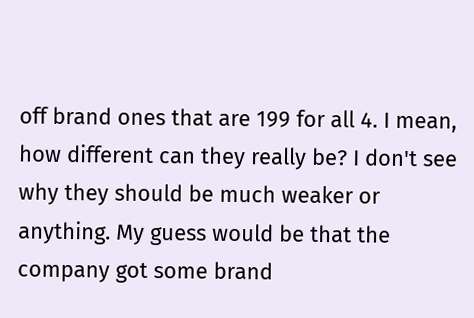off brand ones that are 199 for all 4. I mean, how different can they really be? I don't see why they should be much weaker or anything. My guess would be that the company got some brand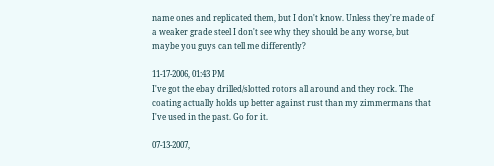name ones and replicated them, but I don't know. Unless they're made of a weaker grade steel I don't see why they should be any worse, but maybe you guys can tell me differently?

11-17-2006, 01:43 PM
I've got the ebay drilled/slotted rotors all around and they rock. The coating actually holds up better against rust than my zimmermans that I've used in the past. Go for it.

07-13-2007,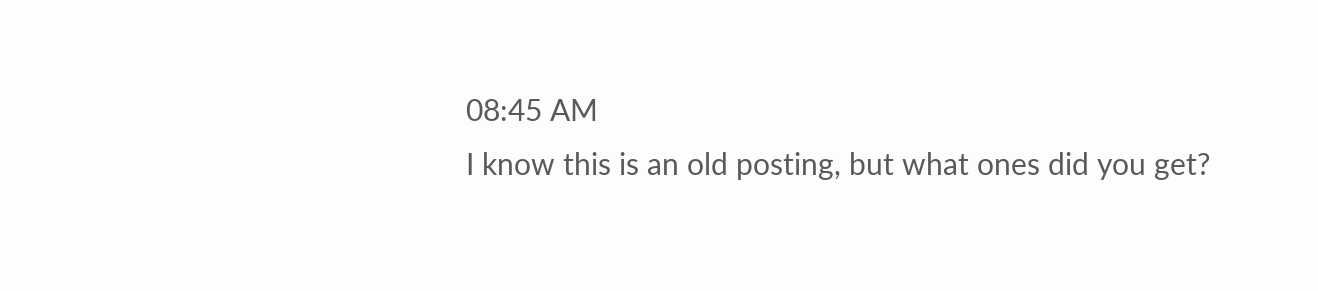08:45 AM
I know this is an old posting, but what ones did you get?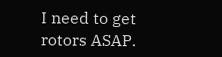I need to get rotors ASAP.